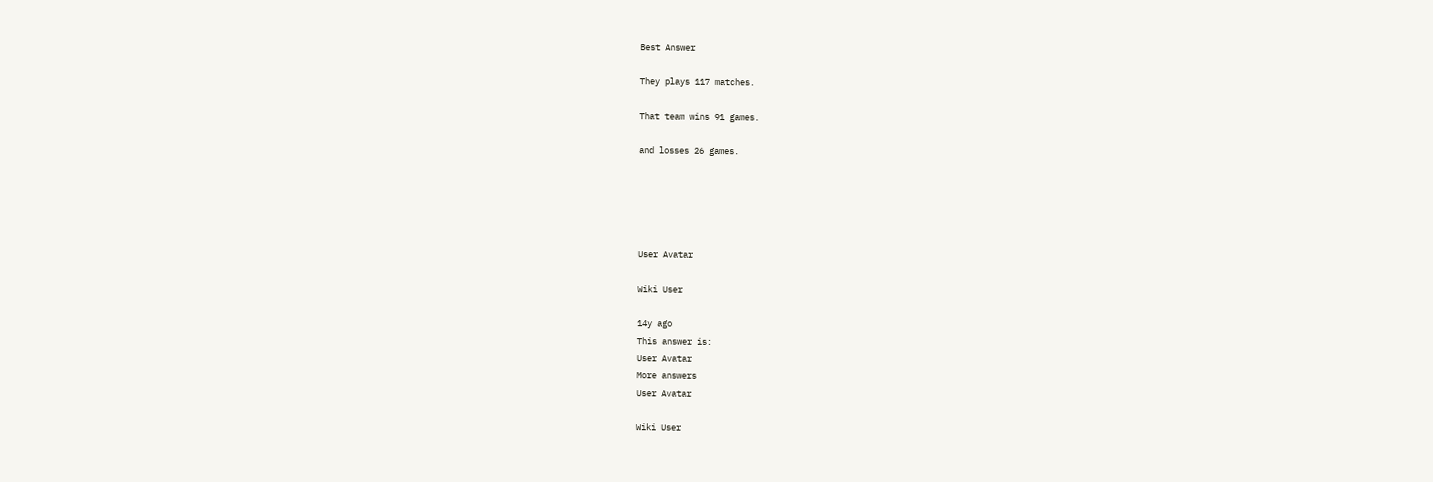Best Answer

They plays 117 matches.

That team wins 91 games.

and losses 26 games.





User Avatar

Wiki User

14y ago
This answer is:
User Avatar
More answers
User Avatar

Wiki User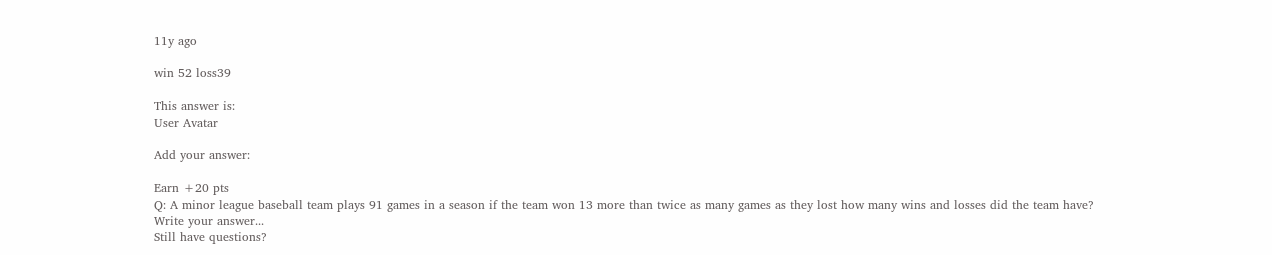11y ago

win 52 loss39

This answer is:
User Avatar

Add your answer:

Earn +20 pts
Q: A minor league baseball team plays 91 games in a season if the team won 13 more than twice as many games as they lost how many wins and losses did the team have?
Write your answer...
Still have questions?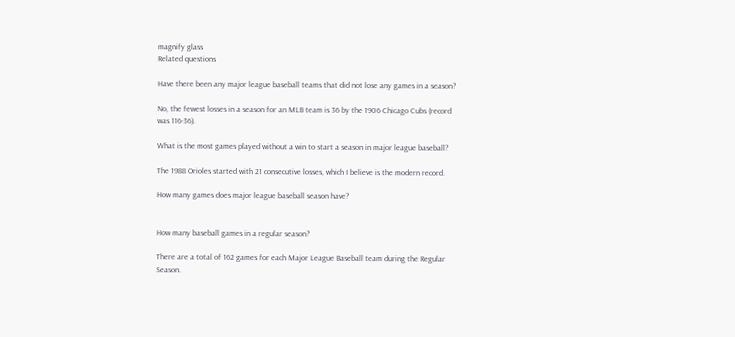magnify glass
Related questions

Have there been any major league baseball teams that did not lose any games in a season?

No, the fewest losses in a season for an MLB team is 36 by the 1906 Chicago Cubs (record was 116-36).

What is the most games played without a win to start a season in major league baseball?

The 1988 Orioles started with 21 consecutive losses, which I believe is the modern record.

How many games does major league baseball season have?


How many baseball games in a regular season?

There are a total of 162 games for each Major League Baseball team during the Regular Season.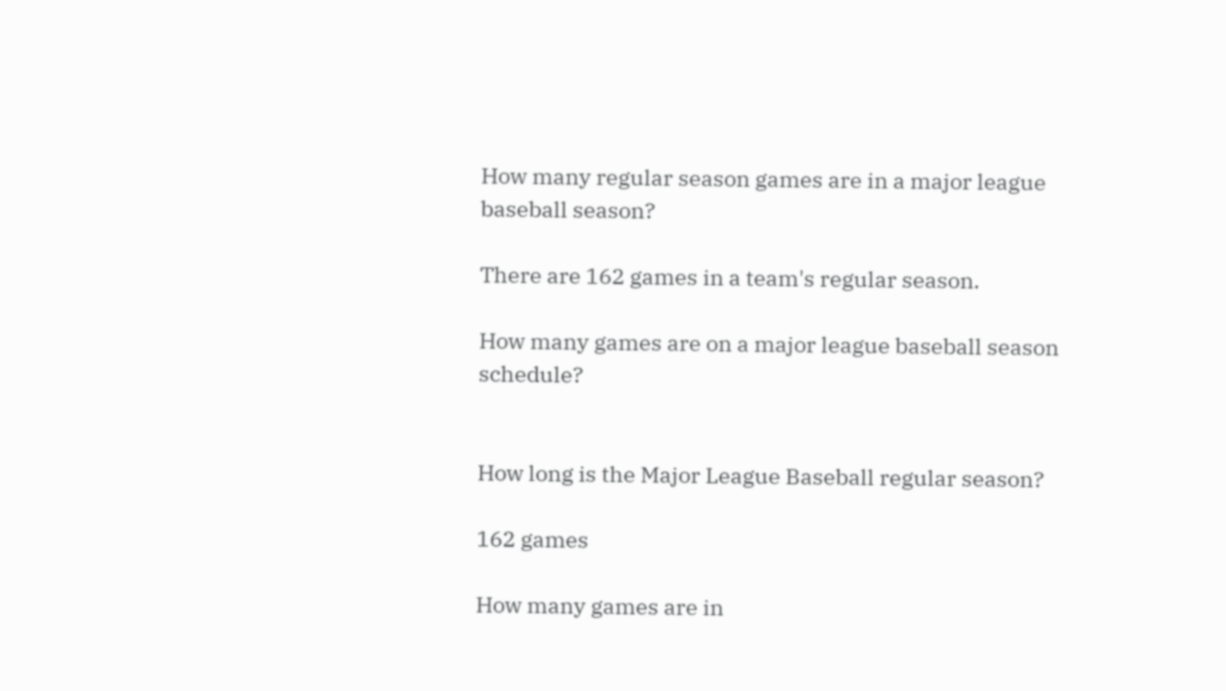How many regular season games are in a major league baseball season?

There are 162 games in a team's regular season.

How many games are on a major league baseball season schedule?


How long is the Major League Baseball regular season?

162 games

How many games are in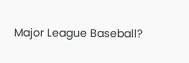Major League Baseball?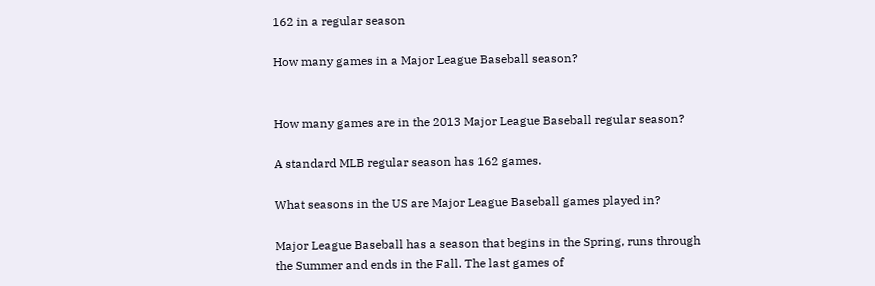162 in a regular season

How many games in a Major League Baseball season?


How many games are in the 2013 Major League Baseball regular season?

A standard MLB regular season has 162 games.

What seasons in the US are Major League Baseball games played in?

Major League Baseball has a season that begins in the Spring, runs through the Summer and ends in the Fall. The last games of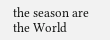the season are the World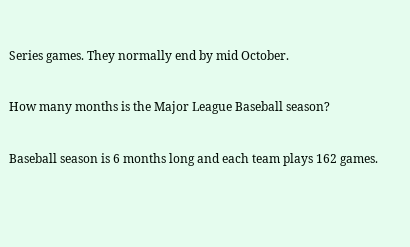Series games. They normally end by mid October.

How many months is the Major League Baseball season?

Baseball season is 6 months long and each team plays 162 games.